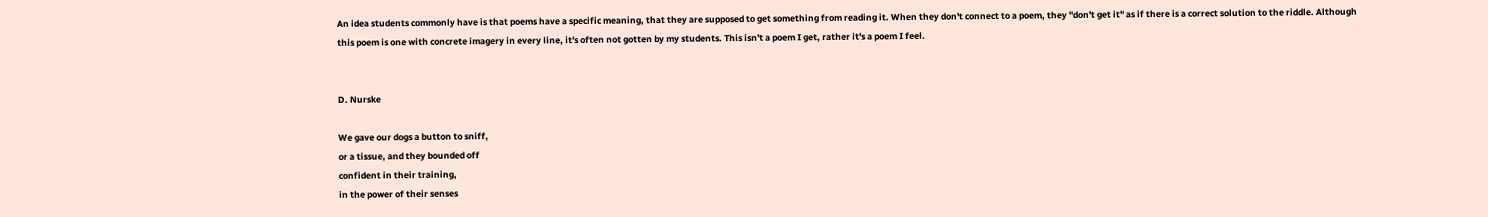An idea students commonly have is that poems have a specific meaning, that they are supposed to get something from reading it. When they don't connect to a poem, they "don't get it" as if there is a correct solution to the riddle. Although this poem is one with concrete imagery in every line, it's often not gotten by my students. This isn't a poem I get, rather it's a poem I feel.


D. Nurske

We gave our dogs a button to sniff,
or a tissue, and they bounded off
confident in their training,
in the power of their senses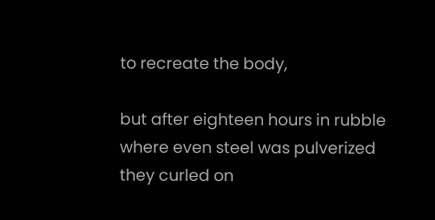to recreate the body,

but after eighteen hours in rubble
where even steel was pulverized
they curled on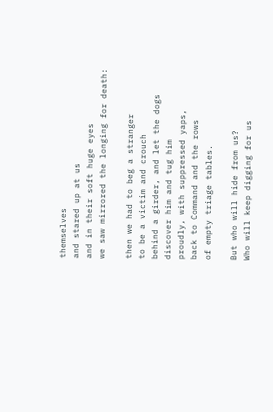themselves
and stared up at us
and in their soft huge eyes
we saw mirrored the longing for death:

then we had to beg a stranger
to be a victim and crouch
behind a girder, and let the dogs
discover him and tug him
proudly, with suppressed yaps,
back to Command and the rows
of empty triage tables.

But who will hide from us?
Who will keep digging for us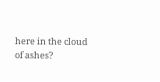here in the cloud of ashes?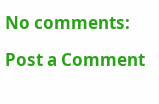No comments:

Post a Comment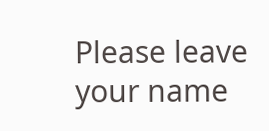Please leave your name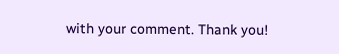with your comment. Thank you!